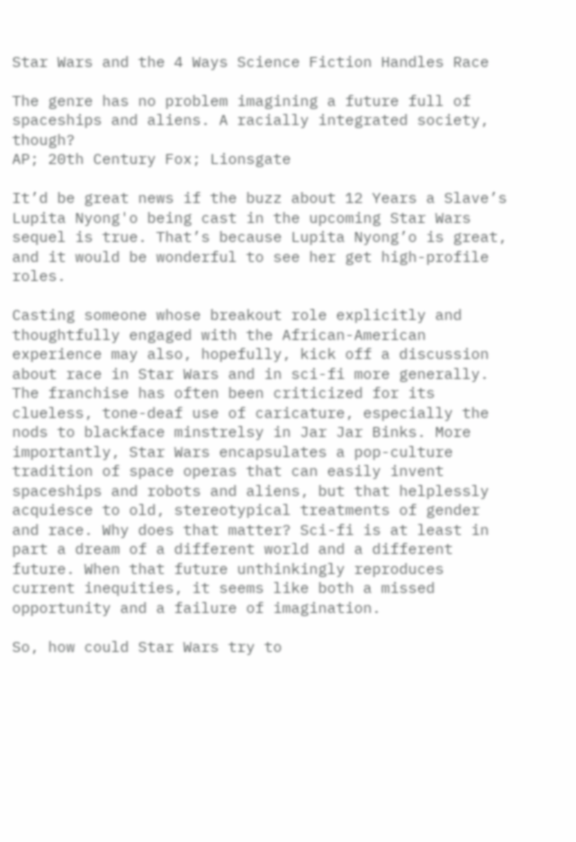Star Wars and the 4 Ways Science Fiction Handles Race

The genre has no problem imagining a future full of spaceships and aliens. A racially integrated society, though?
AP; 20th Century Fox; Lionsgate

It’d be great news if the buzz about 12 Years a Slave’s Lupita Nyong'o being cast in the upcoming Star Wars sequel is true. That’s because Lupita Nyong’o is great, and it would be wonderful to see her get high-profile roles.

Casting someone whose breakout role explicitly and thoughtfully engaged with the African-American experience may also, hopefully, kick off a discussion about race in Star Wars and in sci-fi more generally. The franchise has often been criticized for its clueless, tone-deaf use of caricature, especially the nods to blackface minstrelsy in Jar Jar Binks. More importantly, Star Wars encapsulates a pop-culture tradition of space operas that can easily invent spaceships and robots and aliens, but that helplessly acquiesce to old, stereotypical treatments of gender and race. Why does that matter? Sci-fi is at least in part a dream of a different world and a different future. When that future unthinkingly reproduces current inequities, it seems like both a missed opportunity and a failure of imagination.

So, how could Star Wars try to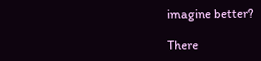imagine better?

There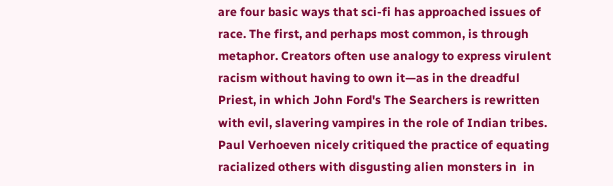are four basic ways that sci-fi has approached issues of race. The first, and perhaps most common, is through metaphor. Creators often use analogy to express virulent racism without having to own it—as in the dreadful Priest, in which John Ford's The Searchers is rewritten with evil, slavering vampires in the role of Indian tribes. Paul Verhoeven nicely critiqued the practice of equating racialized others with disgusting alien monsters in  in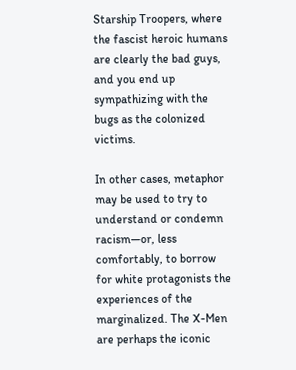Starship Troopers, where the fascist heroic humans are clearly the bad guys, and you end up sympathizing with the bugs as the colonized victims.

In other cases, metaphor may be used to try to understand or condemn racism—or, less comfortably, to borrow for white protagonists the experiences of the marginalized. The X-Men are perhaps the iconic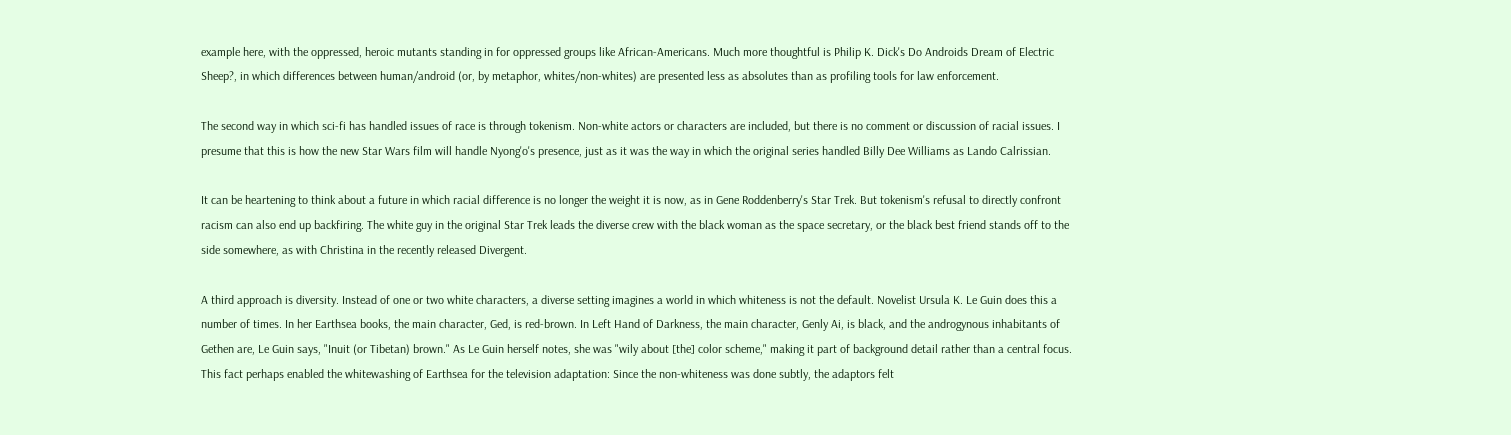example here, with the oppressed, heroic mutants standing in for oppressed groups like African-Americans. Much more thoughtful is Philip K. Dick's Do Androids Dream of Electric Sheep?, in which differences between human/android (or, by metaphor, whites/non-whites) are presented less as absolutes than as profiling tools for law enforcement.

The second way in which sci-fi has handled issues of race is through tokenism. Non-white actors or characters are included, but there is no comment or discussion of racial issues. I presume that this is how the new Star Wars film will handle Nyong'o's presence, just as it was the way in which the original series handled Billy Dee Williams as Lando Calrissian.

It can be heartening to think about a future in which racial difference is no longer the weight it is now, as in Gene Roddenberry's Star Trek. But tokenism's refusal to directly confront racism can also end up backfiring. The white guy in the original Star Trek leads the diverse crew with the black woman as the space secretary, or the black best friend stands off to the side somewhere, as with Christina in the recently released Divergent.

A third approach is diversity. Instead of one or two white characters, a diverse setting imagines a world in which whiteness is not the default. Novelist Ursula K. Le Guin does this a number of times. In her Earthsea books, the main character, Ged, is red-brown. In Left Hand of Darkness, the main character, Genly Ai, is black, and the androgynous inhabitants of Gethen are, Le Guin says, "Inuit (or Tibetan) brown." As Le Guin herself notes, she was "wily about [the] color scheme," making it part of background detail rather than a central focus. This fact perhaps enabled the whitewashing of Earthsea for the television adaptation: Since the non-whiteness was done subtly, the adaptors felt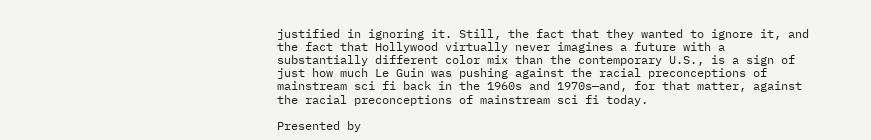justified in ignoring it. Still, the fact that they wanted to ignore it, and the fact that Hollywood virtually never imagines a future with a substantially different color mix than the contemporary U.S., is a sign of just how much Le Guin was pushing against the racial preconceptions of mainstream sci fi back in the 1960s and 1970s—and, for that matter, against the racial preconceptions of mainstream sci fi today.

Presented by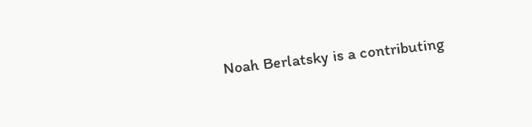Noah Berlatsky is a contributing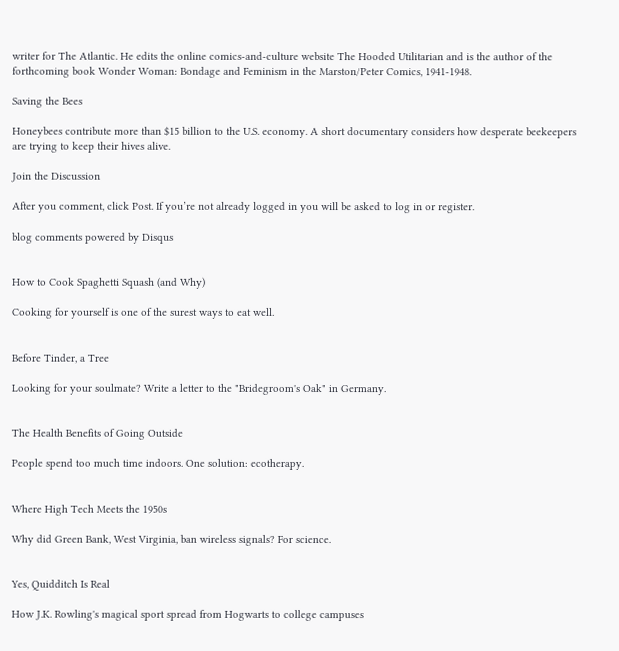writer for The Atlantic. He edits the online comics-and-culture website The Hooded Utilitarian and is the author of the forthcoming book Wonder Woman: Bondage and Feminism in the Marston/Peter Comics, 1941-1948.

Saving the Bees

Honeybees contribute more than $15 billion to the U.S. economy. A short documentary considers how desperate beekeepers are trying to keep their hives alive.

Join the Discussion

After you comment, click Post. If you’re not already logged in you will be asked to log in or register.

blog comments powered by Disqus


How to Cook Spaghetti Squash (and Why)

Cooking for yourself is one of the surest ways to eat well.


Before Tinder, a Tree

Looking for your soulmate? Write a letter to the "Bridegroom's Oak" in Germany.


The Health Benefits of Going Outside

People spend too much time indoors. One solution: ecotherapy.


Where High Tech Meets the 1950s

Why did Green Bank, West Virginia, ban wireless signals? For science.


Yes, Quidditch Is Real

How J.K. Rowling's magical sport spread from Hogwarts to college campuses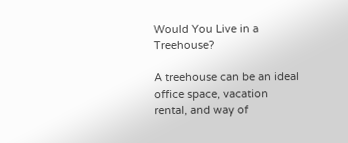Would You Live in a Treehouse?

A treehouse can be an ideal office space, vacation rental, and way of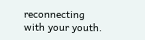reconnecting with your youth.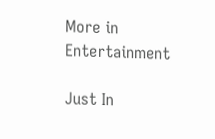More in Entertainment

Just In